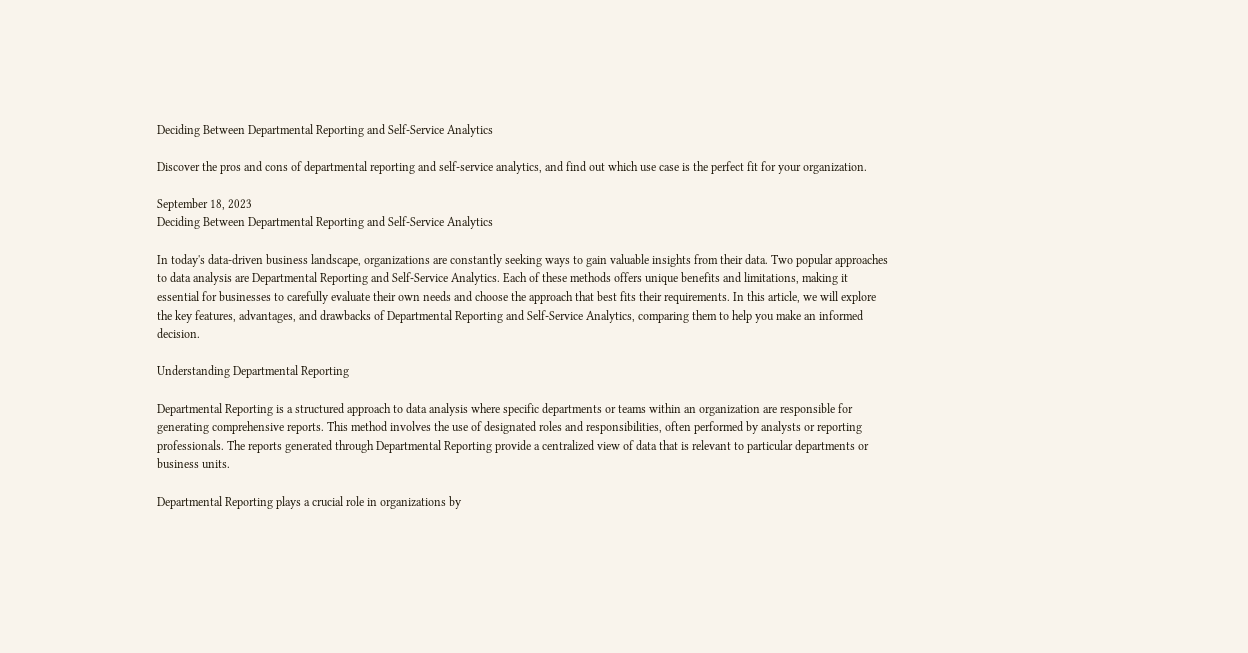Deciding Between Departmental Reporting and Self-Service Analytics

Discover the pros and cons of departmental reporting and self-service analytics, and find out which use case is the perfect fit for your organization.

September 18, 2023
Deciding Between Departmental Reporting and Self-Service Analytics

In today's data-driven business landscape, organizations are constantly seeking ways to gain valuable insights from their data. Two popular approaches to data analysis are Departmental Reporting and Self-Service Analytics. Each of these methods offers unique benefits and limitations, making it essential for businesses to carefully evaluate their own needs and choose the approach that best fits their requirements. In this article, we will explore the key features, advantages, and drawbacks of Departmental Reporting and Self-Service Analytics, comparing them to help you make an informed decision.

Understanding Departmental Reporting

Departmental Reporting is a structured approach to data analysis where specific departments or teams within an organization are responsible for generating comprehensive reports. This method involves the use of designated roles and responsibilities, often performed by analysts or reporting professionals. The reports generated through Departmental Reporting provide a centralized view of data that is relevant to particular departments or business units.

Departmental Reporting plays a crucial role in organizations by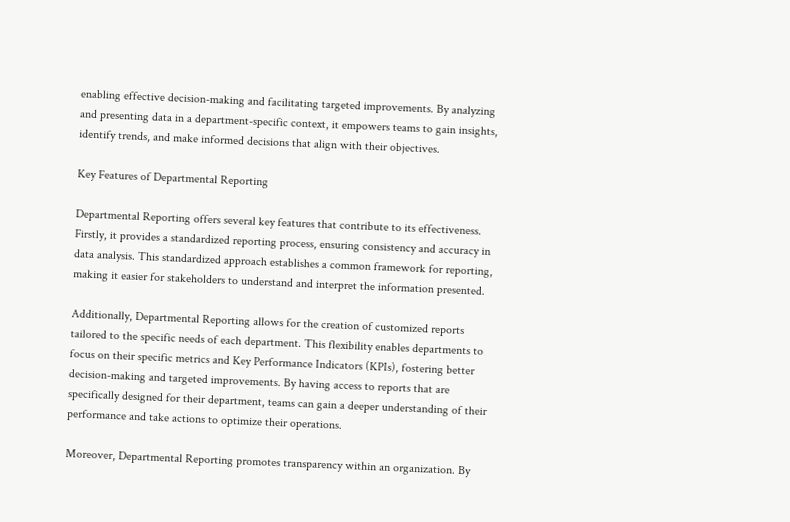enabling effective decision-making and facilitating targeted improvements. By analyzing and presenting data in a department-specific context, it empowers teams to gain insights, identify trends, and make informed decisions that align with their objectives.

Key Features of Departmental Reporting

Departmental Reporting offers several key features that contribute to its effectiveness. Firstly, it provides a standardized reporting process, ensuring consistency and accuracy in data analysis. This standardized approach establishes a common framework for reporting, making it easier for stakeholders to understand and interpret the information presented.

Additionally, Departmental Reporting allows for the creation of customized reports tailored to the specific needs of each department. This flexibility enables departments to focus on their specific metrics and Key Performance Indicators (KPIs), fostering better decision-making and targeted improvements. By having access to reports that are specifically designed for their department, teams can gain a deeper understanding of their performance and take actions to optimize their operations.

Moreover, Departmental Reporting promotes transparency within an organization. By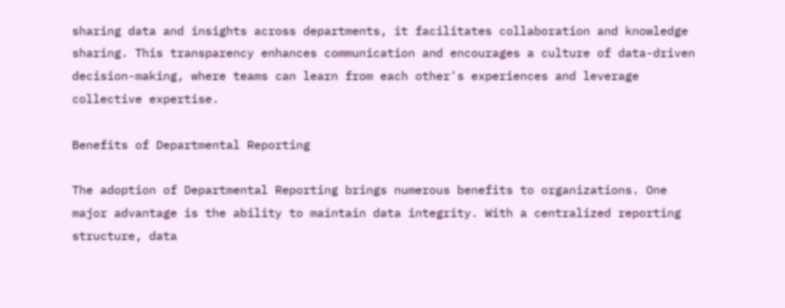sharing data and insights across departments, it facilitates collaboration and knowledge sharing. This transparency enhances communication and encourages a culture of data-driven decision-making, where teams can learn from each other's experiences and leverage collective expertise.

Benefits of Departmental Reporting

The adoption of Departmental Reporting brings numerous benefits to organizations. One major advantage is the ability to maintain data integrity. With a centralized reporting structure, data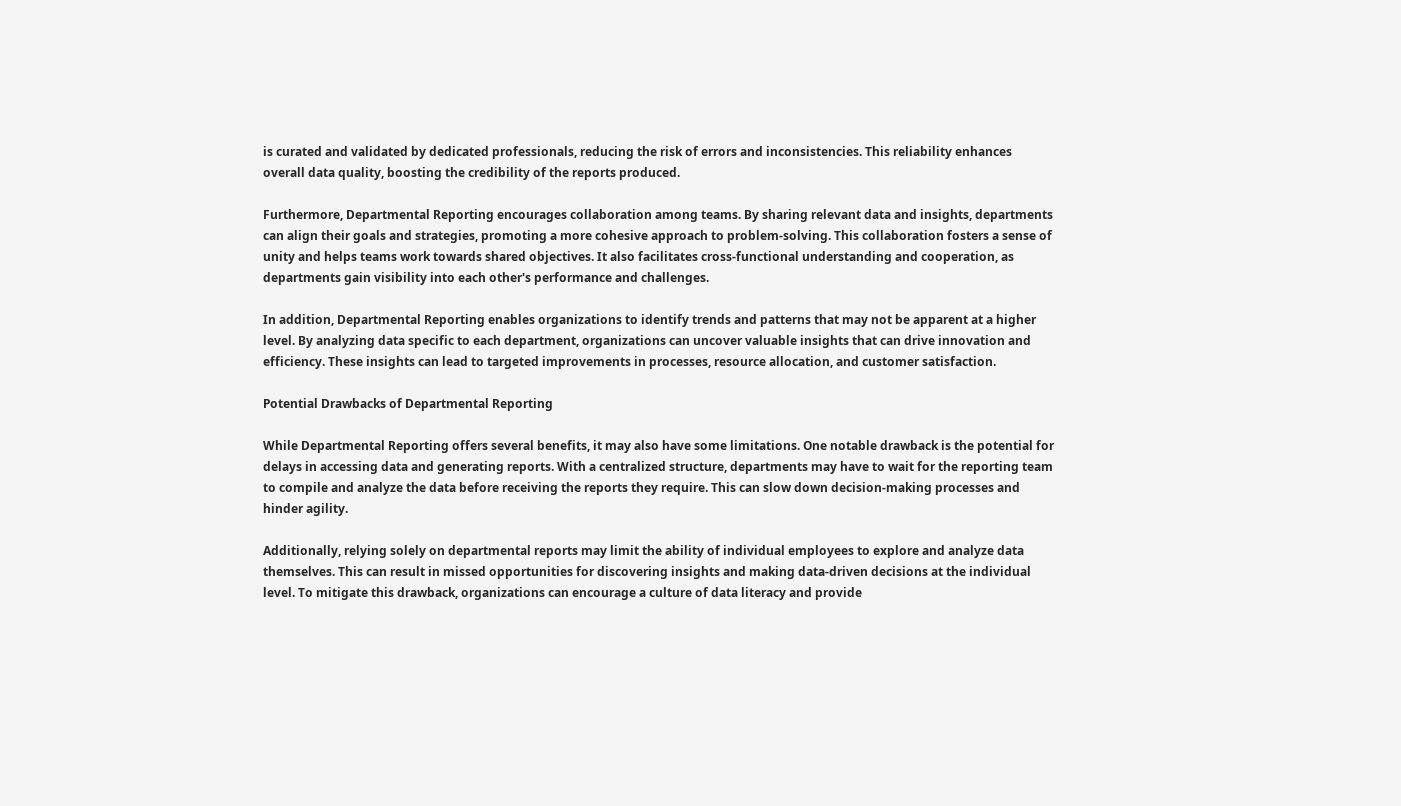is curated and validated by dedicated professionals, reducing the risk of errors and inconsistencies. This reliability enhances overall data quality, boosting the credibility of the reports produced.

Furthermore, Departmental Reporting encourages collaboration among teams. By sharing relevant data and insights, departments can align their goals and strategies, promoting a more cohesive approach to problem-solving. This collaboration fosters a sense of unity and helps teams work towards shared objectives. It also facilitates cross-functional understanding and cooperation, as departments gain visibility into each other's performance and challenges.

In addition, Departmental Reporting enables organizations to identify trends and patterns that may not be apparent at a higher level. By analyzing data specific to each department, organizations can uncover valuable insights that can drive innovation and efficiency. These insights can lead to targeted improvements in processes, resource allocation, and customer satisfaction.

Potential Drawbacks of Departmental Reporting

While Departmental Reporting offers several benefits, it may also have some limitations. One notable drawback is the potential for delays in accessing data and generating reports. With a centralized structure, departments may have to wait for the reporting team to compile and analyze the data before receiving the reports they require. This can slow down decision-making processes and hinder agility.

Additionally, relying solely on departmental reports may limit the ability of individual employees to explore and analyze data themselves. This can result in missed opportunities for discovering insights and making data-driven decisions at the individual level. To mitigate this drawback, organizations can encourage a culture of data literacy and provide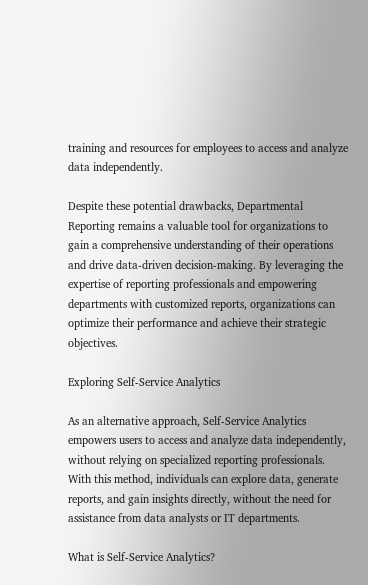training and resources for employees to access and analyze data independently.

Despite these potential drawbacks, Departmental Reporting remains a valuable tool for organizations to gain a comprehensive understanding of their operations and drive data-driven decision-making. By leveraging the expertise of reporting professionals and empowering departments with customized reports, organizations can optimize their performance and achieve their strategic objectives.

Exploring Self-Service Analytics

As an alternative approach, Self-Service Analytics empowers users to access and analyze data independently, without relying on specialized reporting professionals. With this method, individuals can explore data, generate reports, and gain insights directly, without the need for assistance from data analysts or IT departments.

What is Self-Service Analytics?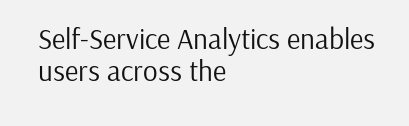Self-Service Analytics enables users across the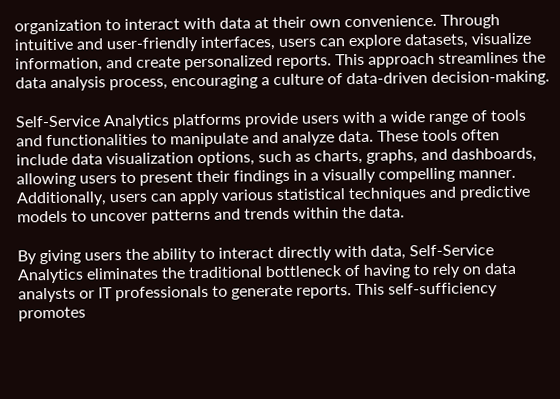organization to interact with data at their own convenience. Through intuitive and user-friendly interfaces, users can explore datasets, visualize information, and create personalized reports. This approach streamlines the data analysis process, encouraging a culture of data-driven decision-making.

Self-Service Analytics platforms provide users with a wide range of tools and functionalities to manipulate and analyze data. These tools often include data visualization options, such as charts, graphs, and dashboards, allowing users to present their findings in a visually compelling manner. Additionally, users can apply various statistical techniques and predictive models to uncover patterns and trends within the data.

By giving users the ability to interact directly with data, Self-Service Analytics eliminates the traditional bottleneck of having to rely on data analysts or IT professionals to generate reports. This self-sufficiency promotes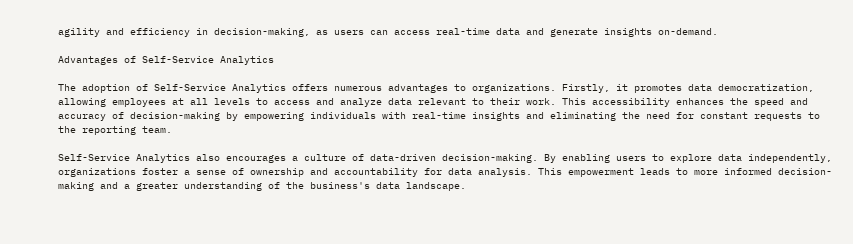agility and efficiency in decision-making, as users can access real-time data and generate insights on-demand.

Advantages of Self-Service Analytics

The adoption of Self-Service Analytics offers numerous advantages to organizations. Firstly, it promotes data democratization, allowing employees at all levels to access and analyze data relevant to their work. This accessibility enhances the speed and accuracy of decision-making by empowering individuals with real-time insights and eliminating the need for constant requests to the reporting team.

Self-Service Analytics also encourages a culture of data-driven decision-making. By enabling users to explore data independently, organizations foster a sense of ownership and accountability for data analysis. This empowerment leads to more informed decision-making and a greater understanding of the business's data landscape.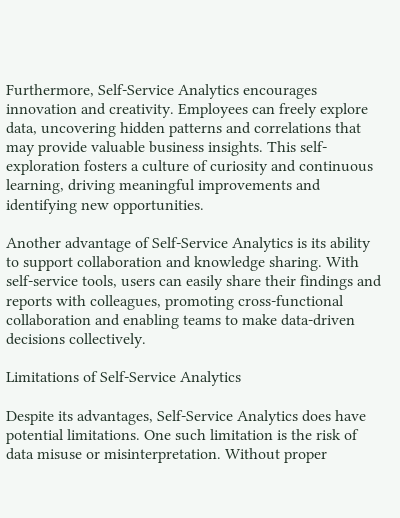Furthermore, Self-Service Analytics encourages innovation and creativity. Employees can freely explore data, uncovering hidden patterns and correlations that may provide valuable business insights. This self-exploration fosters a culture of curiosity and continuous learning, driving meaningful improvements and identifying new opportunities.

Another advantage of Self-Service Analytics is its ability to support collaboration and knowledge sharing. With self-service tools, users can easily share their findings and reports with colleagues, promoting cross-functional collaboration and enabling teams to make data-driven decisions collectively.

Limitations of Self-Service Analytics

Despite its advantages, Self-Service Analytics does have potential limitations. One such limitation is the risk of data misuse or misinterpretation. Without proper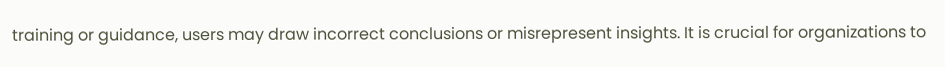training or guidance, users may draw incorrect conclusions or misrepresent insights. It is crucial for organizations to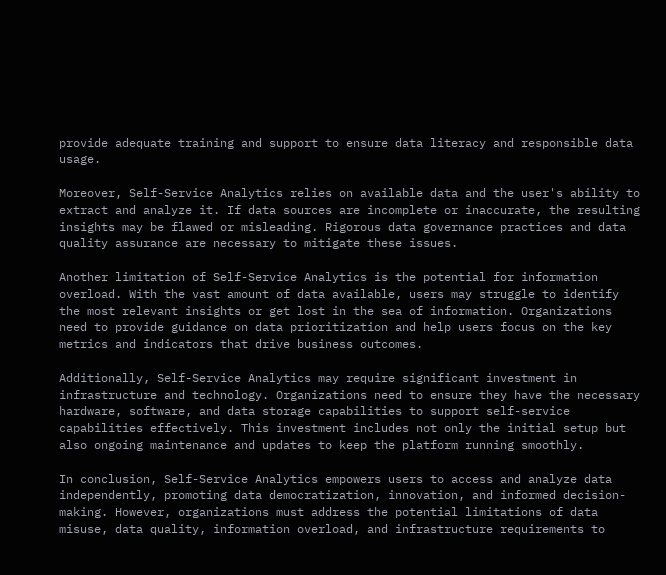provide adequate training and support to ensure data literacy and responsible data usage.

Moreover, Self-Service Analytics relies on available data and the user's ability to extract and analyze it. If data sources are incomplete or inaccurate, the resulting insights may be flawed or misleading. Rigorous data governance practices and data quality assurance are necessary to mitigate these issues.

Another limitation of Self-Service Analytics is the potential for information overload. With the vast amount of data available, users may struggle to identify the most relevant insights or get lost in the sea of information. Organizations need to provide guidance on data prioritization and help users focus on the key metrics and indicators that drive business outcomes.

Additionally, Self-Service Analytics may require significant investment in infrastructure and technology. Organizations need to ensure they have the necessary hardware, software, and data storage capabilities to support self-service capabilities effectively. This investment includes not only the initial setup but also ongoing maintenance and updates to keep the platform running smoothly.

In conclusion, Self-Service Analytics empowers users to access and analyze data independently, promoting data democratization, innovation, and informed decision-making. However, organizations must address the potential limitations of data misuse, data quality, information overload, and infrastructure requirements to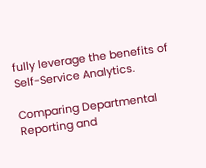fully leverage the benefits of Self-Service Analytics.

Comparing Departmental Reporting and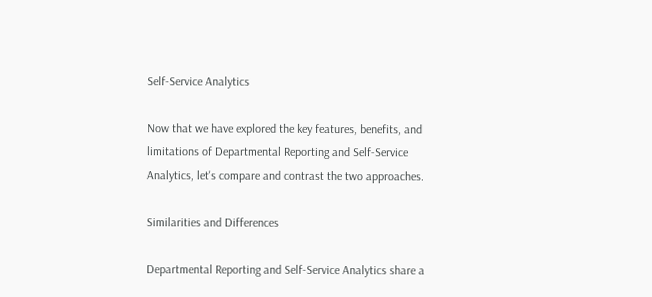Self-Service Analytics

Now that we have explored the key features, benefits, and limitations of Departmental Reporting and Self-Service Analytics, let's compare and contrast the two approaches.

Similarities and Differences

Departmental Reporting and Self-Service Analytics share a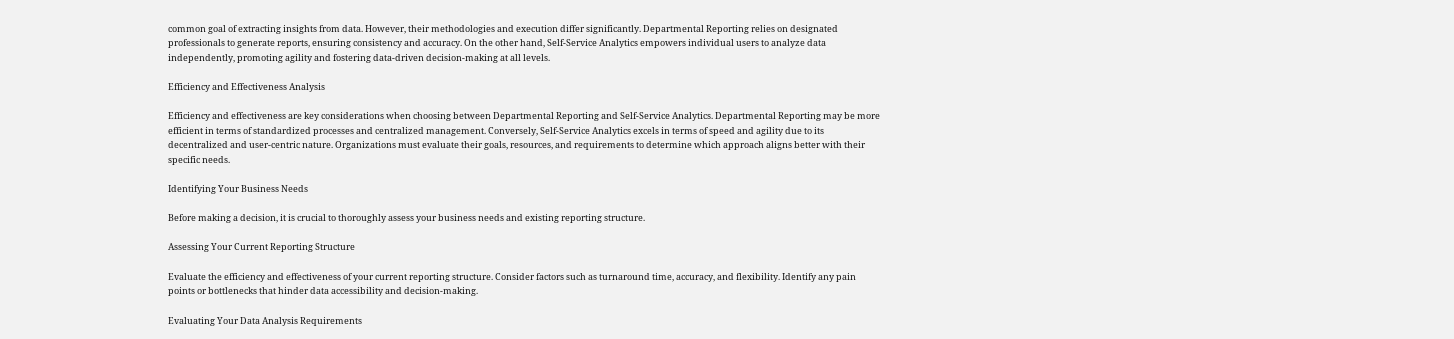common goal of extracting insights from data. However, their methodologies and execution differ significantly. Departmental Reporting relies on designated professionals to generate reports, ensuring consistency and accuracy. On the other hand, Self-Service Analytics empowers individual users to analyze data independently, promoting agility and fostering data-driven decision-making at all levels.

Efficiency and Effectiveness Analysis

Efficiency and effectiveness are key considerations when choosing between Departmental Reporting and Self-Service Analytics. Departmental Reporting may be more efficient in terms of standardized processes and centralized management. Conversely, Self-Service Analytics excels in terms of speed and agility due to its decentralized and user-centric nature. Organizations must evaluate their goals, resources, and requirements to determine which approach aligns better with their specific needs.

Identifying Your Business Needs

Before making a decision, it is crucial to thoroughly assess your business needs and existing reporting structure.

Assessing Your Current Reporting Structure

Evaluate the efficiency and effectiveness of your current reporting structure. Consider factors such as turnaround time, accuracy, and flexibility. Identify any pain points or bottlenecks that hinder data accessibility and decision-making.

Evaluating Your Data Analysis Requirements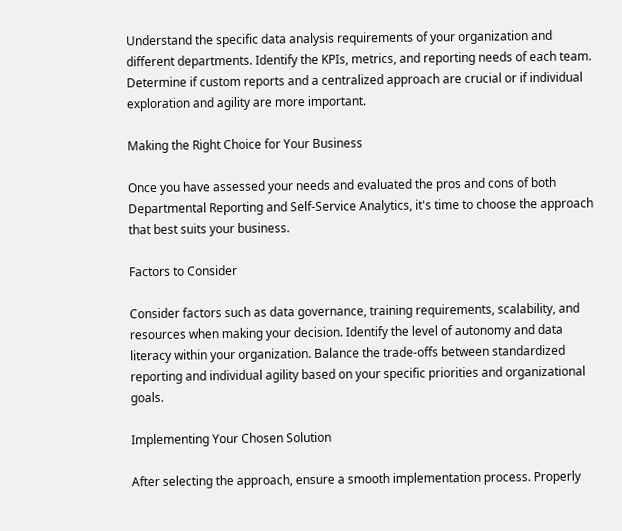Understand the specific data analysis requirements of your organization and different departments. Identify the KPIs, metrics, and reporting needs of each team. Determine if custom reports and a centralized approach are crucial or if individual exploration and agility are more important.

Making the Right Choice for Your Business

Once you have assessed your needs and evaluated the pros and cons of both Departmental Reporting and Self-Service Analytics, it's time to choose the approach that best suits your business.

Factors to Consider

Consider factors such as data governance, training requirements, scalability, and resources when making your decision. Identify the level of autonomy and data literacy within your organization. Balance the trade-offs between standardized reporting and individual agility based on your specific priorities and organizational goals.

Implementing Your Chosen Solution

After selecting the approach, ensure a smooth implementation process. Properly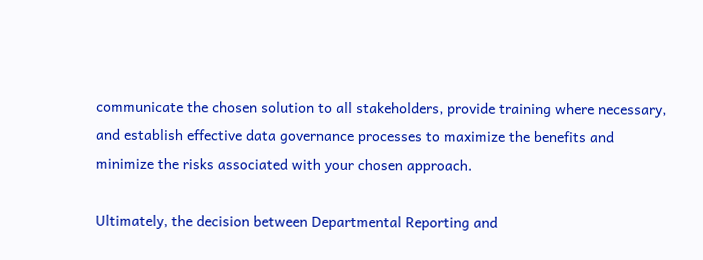communicate the chosen solution to all stakeholders, provide training where necessary, and establish effective data governance processes to maximize the benefits and minimize the risks associated with your chosen approach.

Ultimately, the decision between Departmental Reporting and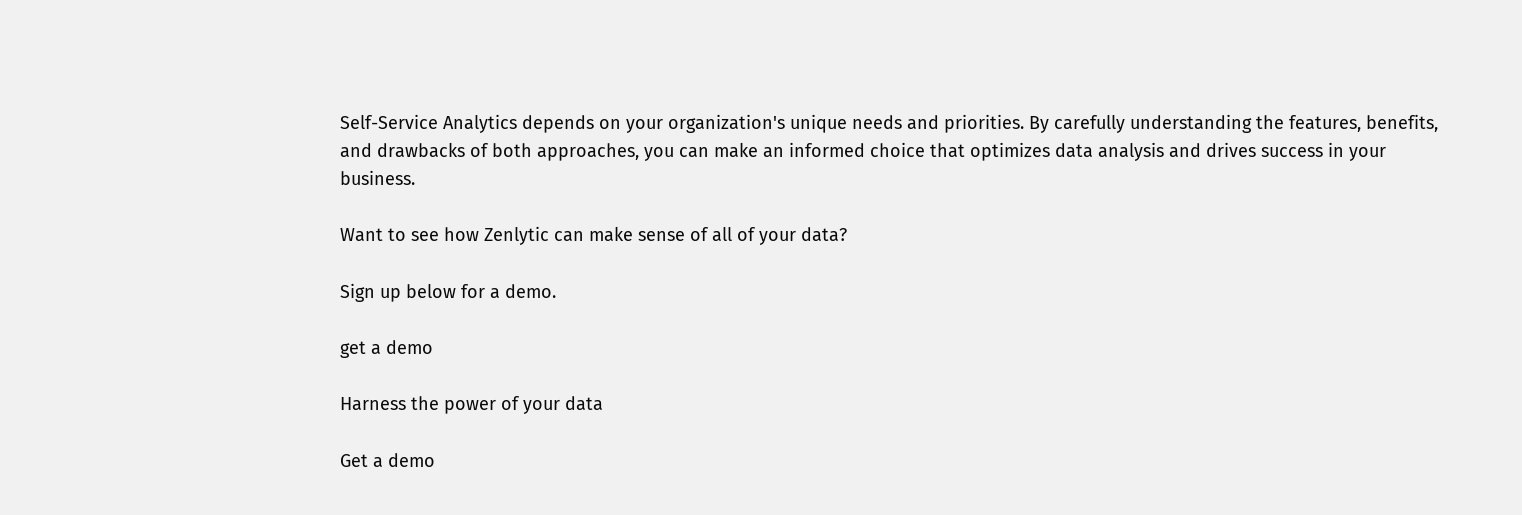Self-Service Analytics depends on your organization's unique needs and priorities. By carefully understanding the features, benefits, and drawbacks of both approaches, you can make an informed choice that optimizes data analysis and drives success in your business.

Want to see how Zenlytic can make sense of all of your data?

Sign up below for a demo.

get a demo

Harness the power of your data

Get a demo